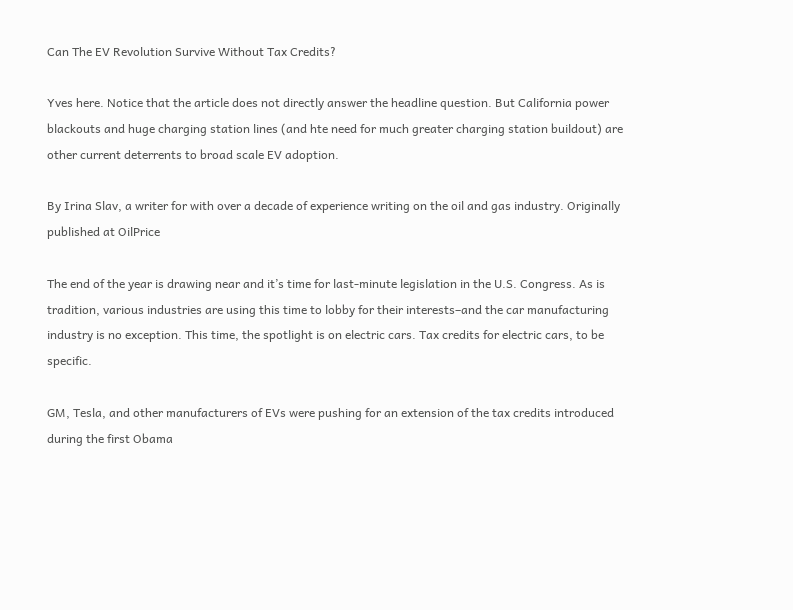Can The EV Revolution Survive Without Tax Credits?

Yves here. Notice that the article does not directly answer the headline question. But California power blackouts and huge charging station lines (and hte need for much greater charging station buildout) are other current deterrents to broad scale EV adoption.

By Irina Slav, a writer for with over a decade of experience writing on the oil and gas industry. Originally published at OilPrice

The end of the year is drawing near and it’s time for last-minute legislation in the U.S. Congress. As is tradition, various industries are using this time to lobby for their interests–and the car manufacturing industry is no exception. This time, the spotlight is on electric cars. Tax credits for electric cars, to be specific.

GM, Tesla, and other manufacturers of EVs were pushing for an extension of the tax credits introduced during the first Obama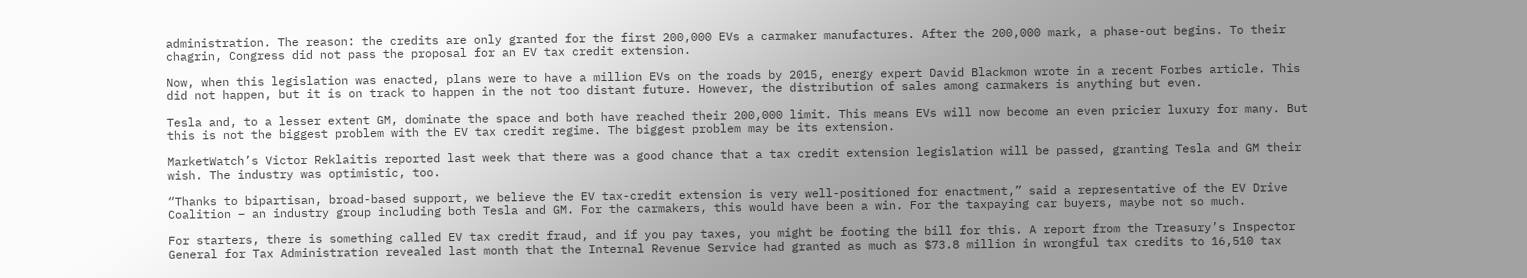administration. The reason: the credits are only granted for the first 200,000 EVs a carmaker manufactures. After the 200,000 mark, a phase-out begins. To their chagrin, Congress did not pass the proposal for an EV tax credit extension.

Now, when this legislation was enacted, plans were to have a million EVs on the roads by 2015, energy expert David Blackmon wrote in a recent Forbes article. This did not happen, but it is on track to happen in the not too distant future. However, the distribution of sales among carmakers is anything but even.

Tesla and, to a lesser extent GM, dominate the space and both have reached their 200,000 limit. This means EVs will now become an even pricier luxury for many. But this is not the biggest problem with the EV tax credit regime. The biggest problem may be its extension.

MarketWatch’s Victor Reklaitis reported last week that there was a good chance that a tax credit extension legislation will be passed, granting Tesla and GM their wish. The industry was optimistic, too.

“Thanks to bipartisan, broad-based support, we believe the EV tax-credit extension is very well-positioned for enactment,” said a representative of the EV Drive Coalition – an industry group including both Tesla and GM. For the carmakers, this would have been a win. For the taxpaying car buyers, maybe not so much.

For starters, there is something called EV tax credit fraud, and if you pay taxes, you might be footing the bill for this. A report from the Treasury’s Inspector General for Tax Administration revealed last month that the Internal Revenue Service had granted as much as $73.8 million in wrongful tax credits to 16,510 tax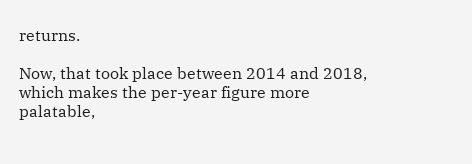returns.

Now, that took place between 2014 and 2018, which makes the per-year figure more palatable,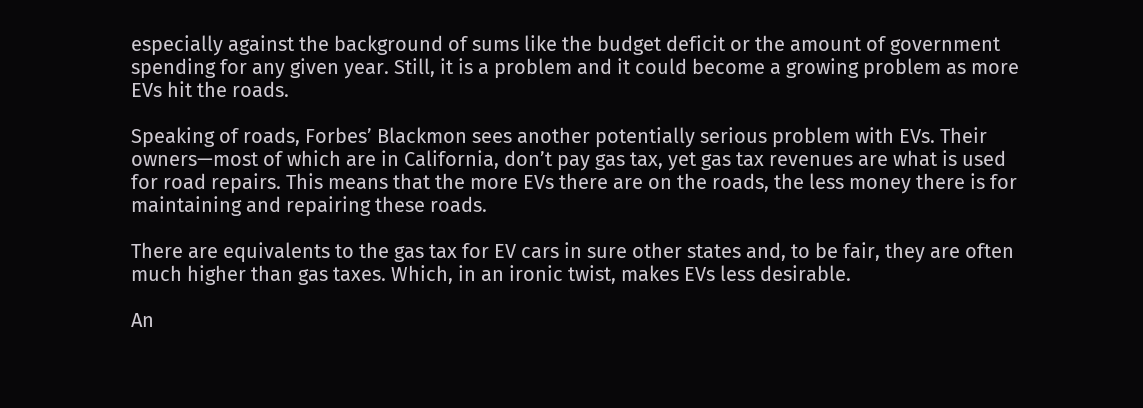especially against the background of sums like the budget deficit or the amount of government spending for any given year. Still, it is a problem and it could become a growing problem as more EVs hit the roads.

Speaking of roads, Forbes’ Blackmon sees another potentially serious problem with EVs. Their owners—most of which are in California, don’t pay gas tax, yet gas tax revenues are what is used for road repairs. This means that the more EVs there are on the roads, the less money there is for maintaining and repairing these roads.

There are equivalents to the gas tax for EV cars in sure other states and, to be fair, they are often much higher than gas taxes. Which, in an ironic twist, makes EVs less desirable.

An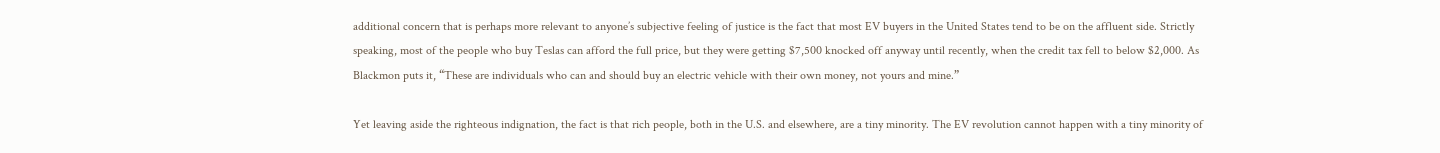additional concern that is perhaps more relevant to anyone’s subjective feeling of justice is the fact that most EV buyers in the United States tend to be on the affluent side. Strictly speaking, most of the people who buy Teslas can afford the full price, but they were getting $7,500 knocked off anyway until recently, when the credit tax fell to below $2,000. As Blackmon puts it, “These are individuals who can and should buy an electric vehicle with their own money, not yours and mine.”

Yet leaving aside the righteous indignation, the fact is that rich people, both in the U.S. and elsewhere, are a tiny minority. The EV revolution cannot happen with a tiny minority of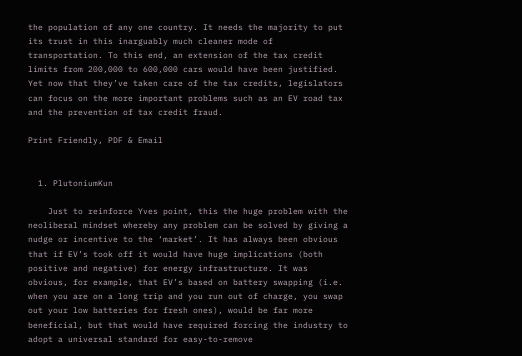the population of any one country. It needs the majority to put its trust in this inarguably much cleaner mode of transportation. To this end, an extension of the tax credit limits from 200,000 to 600,000 cars would have been justified. Yet now that they’ve taken care of the tax credits, legislators can focus on the more important problems such as an EV road tax and the prevention of tax credit fraud.

Print Friendly, PDF & Email


  1. PlutoniumKun

    Just to reinforce Yves point, this the huge problem with the neoliberal mindset whereby any problem can be solved by giving a nudge or incentive to the ‘market’. It has always been obvious that if EV’s took off it would have huge implications (both positive and negative) for energy infrastructure. It was obvious, for example, that EV’s based on battery swapping (i.e. when you are on a long trip and you run out of charge, you swap out your low batteries for fresh ones), would be far more beneficial, but that would have required forcing the industry to adopt a universal standard for easy-to-remove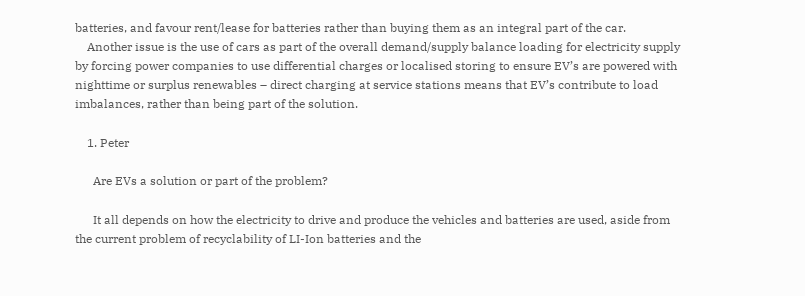batteries, and favour rent/lease for batteries rather than buying them as an integral part of the car.
    Another issue is the use of cars as part of the overall demand/supply balance loading for electricity supply by forcing power companies to use differential charges or localised storing to ensure EV’s are powered with nighttime or surplus renewables – direct charging at service stations means that EV’s contribute to load imbalances, rather than being part of the solution.

    1. Peter

      Are EVs a solution or part of the problem?

      It all depends on how the electricity to drive and produce the vehicles and batteries are used, aside from the current problem of recyclability of LI-Ion batteries and the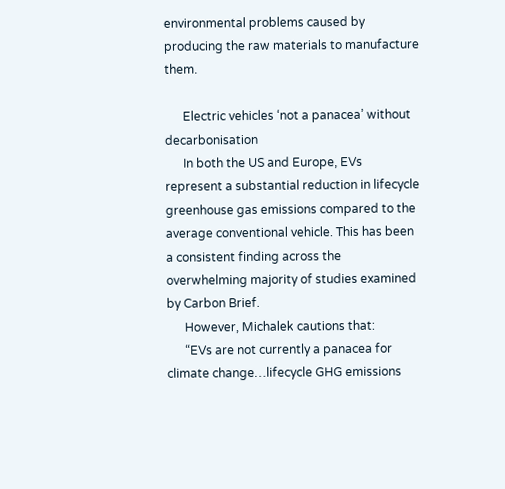environmental problems caused by producing the raw materials to manufacture them.

      Electric vehicles ‘not a panacea’ without decarbonisation
      In both the US and Europe, EVs represent a substantial reduction in lifecycle greenhouse gas emissions compared to the average conventional vehicle. This has been a consistent finding across the overwhelming majority of studies examined by Carbon Brief.
      However, Michalek cautions that:
      “EVs are not currently a panacea for climate change…lifecycle GHG emissions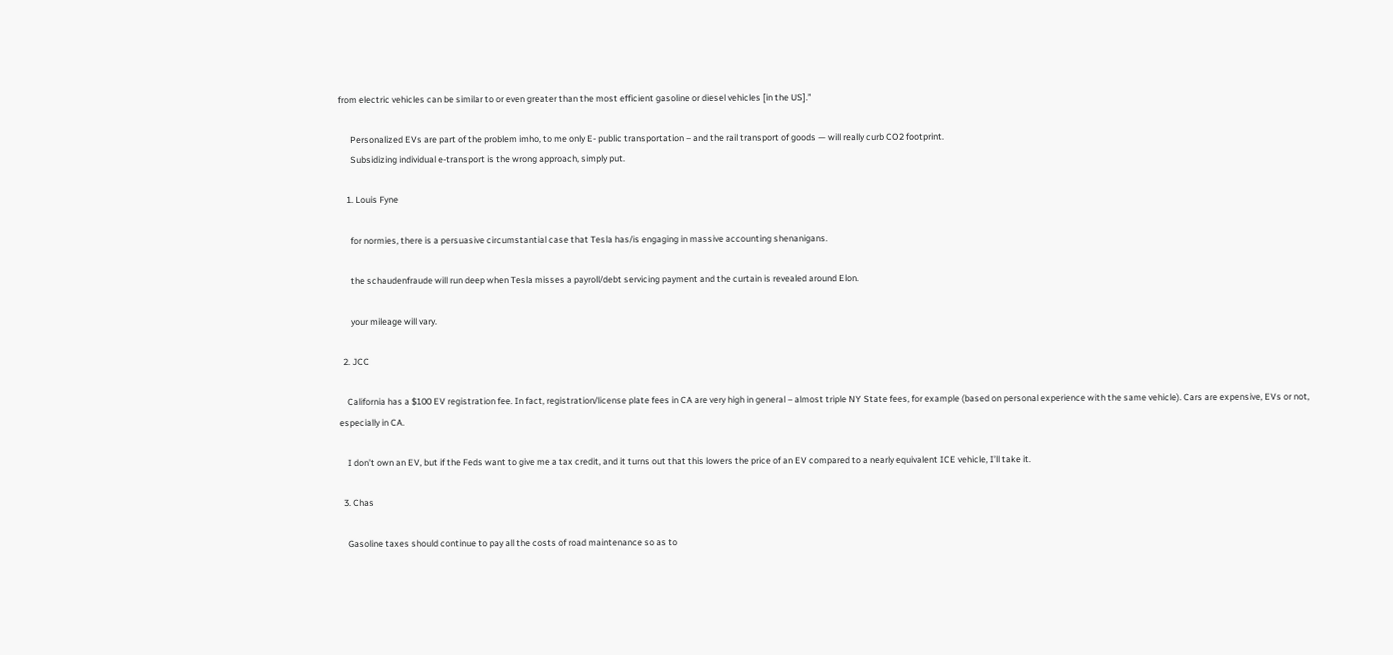from electric vehicles can be similar to or even greater than the most efficient gasoline or diesel vehicles [in the US].”

      Personalized EVs are part of the problem imho, to me only E- public transportation – and the rail transport of goods — will really curb CO2 footprint.
      Subsidizing individual e-transport is the wrong approach, simply put.

    1. Louis Fyne

      for normies, there is a persuasive circumstantial case that Tesla has/is engaging in massive accounting shenanigans.

      the schaudenfraude will run deep when Tesla misses a payroll/debt servicing payment and the curtain is revealed around Elon.

      your mileage will vary.

  2. JCC

    California has a $100 EV registration fee. In fact, registration/license plate fees in CA are very high in general – almost triple NY State fees, for example (based on personal experience with the same vehicle). Cars are expensive, EVs or not, especially in CA.

    I don’t own an EV, but if the Feds want to give me a tax credit, and it turns out that this lowers the price of an EV compared to a nearly equivalent ICE vehicle, I’ll take it.

  3. Chas

    Gasoline taxes should continue to pay all the costs of road maintenance so as to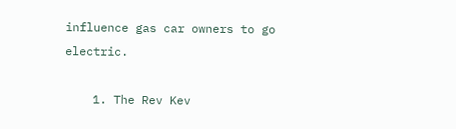influence gas car owners to go electric.

    1. The Rev Kev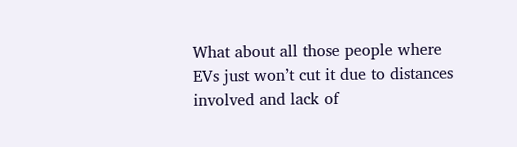What about all those people where EVs just won’t cut it due to distances involved and lack of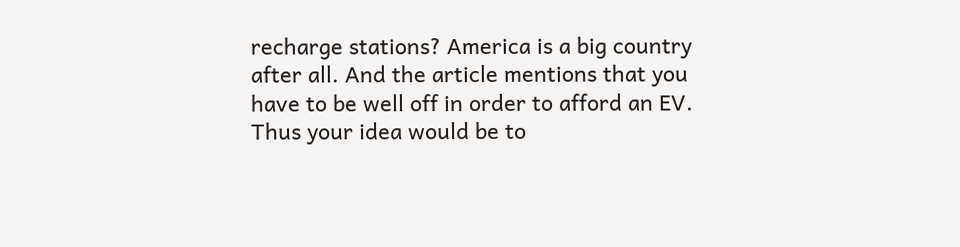recharge stations? America is a big country after all. And the article mentions that you have to be well off in order to afford an EV. Thus your idea would be to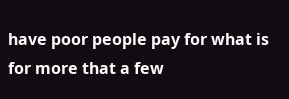have poor people pay for what is for more that a few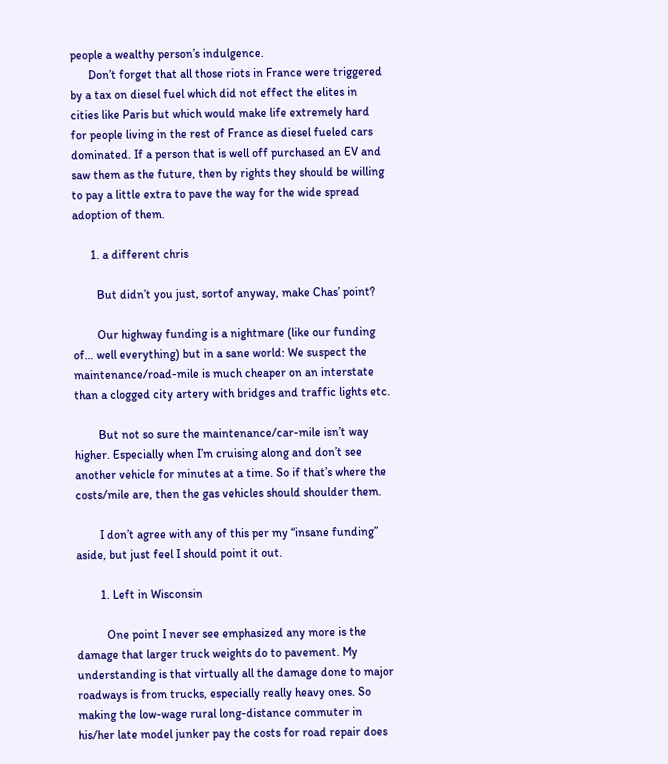people a wealthy person’s indulgence.
      Don’t forget that all those riots in France were triggered by a tax on diesel fuel which did not effect the elites in cities like Paris but which would make life extremely hard for people living in the rest of France as diesel fueled cars dominated. If a person that is well off purchased an EV and saw them as the future, then by rights they should be willing to pay a little extra to pave the way for the wide spread adoption of them.

      1. a different chris

        But didn’t you just, sortof anyway, make Chas’ point?

        Our highway funding is a nightmare (like our funding of… well everything) but in a sane world: We suspect the maintenance/road-mile is much cheaper on an interstate than a clogged city artery with bridges and traffic lights etc.

        But not so sure the maintenance/car-mile isn’t way higher. Especially when I’m cruising along and don’t see another vehicle for minutes at a time. So if that’s where the costs/mile are, then the gas vehicles should shoulder them.

        I don’t agree with any of this per my “insane funding” aside, but just feel I should point it out.

        1. Left in Wisconsin

          One point I never see emphasized any more is the damage that larger truck weights do to pavement. My understanding is that virtually all the damage done to major roadways is from trucks, especially really heavy ones. So making the low-wage rural long-distance commuter in his/her late model junker pay the costs for road repair does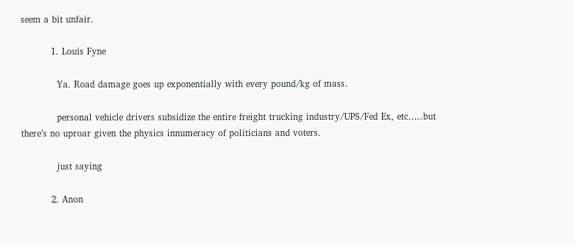seem a bit unfair.

          1. Louis Fyne

            Ya. Road damage goes up exponentially with every pound/kg of mass.

            personal vehicle drivers subsidize the entire freight trucking industry/UPS/Fed Ex, etc…..but there’s no uproar given the physics innumeracy of politicians and voters.

            just saying

          2. Anon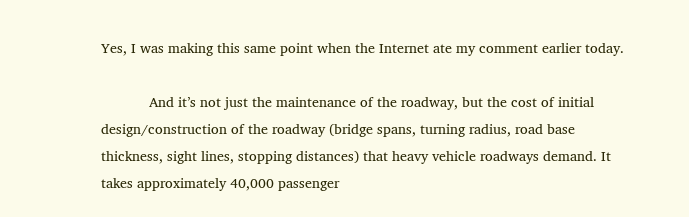Yes, I was making this same point when the Internet ate my comment earlier today.

            And it’s not just the maintenance of the roadway, but the cost of initial design/construction of the roadway (bridge spans, turning radius, road base thickness, sight lines, stopping distances) that heavy vehicle roadways demand. It takes approximately 40,000 passenger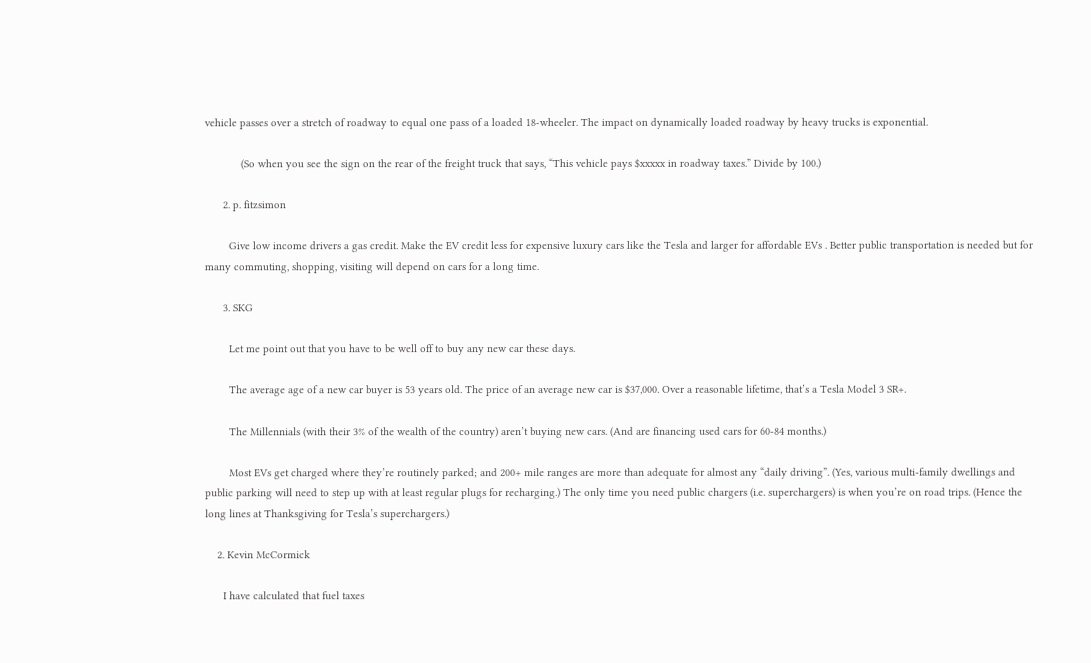vehicle passes over a stretch of roadway to equal one pass of a loaded 18-wheeler. The impact on dynamically loaded roadway by heavy trucks is exponential.

            (So when you see the sign on the rear of the freight truck that says, “This vehicle pays $xxxxx in roadway taxes.” Divide by 100.)

      2. p. fitzsimon

        Give low income drivers a gas credit. Make the EV credit less for expensive luxury cars like the Tesla and larger for affordable EVs . Better public transportation is needed but for many commuting, shopping, visiting will depend on cars for a long time.

      3. SKG

        Let me point out that you have to be well off to buy any new car these days.

        The average age of a new car buyer is 53 years old. The price of an average new car is $37,000. Over a reasonable lifetime, that’s a Tesla Model 3 SR+.

        The Millennials (with their 3% of the wealth of the country) aren’t buying new cars. (And are financing used cars for 60-84 months.)

        Most EVs get charged where they’re routinely parked; and 200+ mile ranges are more than adequate for almost any “daily driving”. (Yes, various multi-family dwellings and public parking will need to step up with at least regular plugs for recharging.) The only time you need public chargers (i.e. superchargers) is when you’re on road trips. (Hence the long lines at Thanksgiving for Tesla’s superchargers.)

    2. Kevin McCormick

      I have calculated that fuel taxes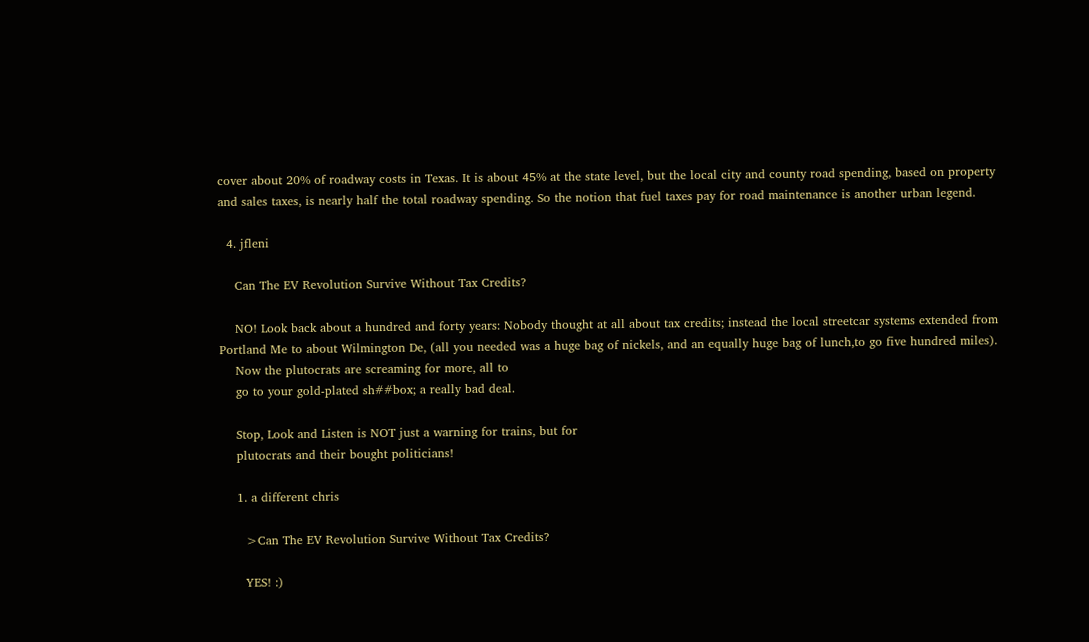cover about 20% of roadway costs in Texas. It is about 45% at the state level, but the local city and county road spending, based on property and sales taxes, is nearly half the total roadway spending. So the notion that fuel taxes pay for road maintenance is another urban legend.

  4. jfleni

    Can The EV Revolution Survive Without Tax Credits?

    NO! Look back about a hundred and forty years: Nobody thought at all about tax credits; instead the local streetcar systems extended from Portland Me to about Wilmington De, (all you needed was a huge bag of nickels, and an equally huge bag of lunch,to go five hundred miles).
    Now the plutocrats are screaming for more, all to
    go to your gold-plated sh##box; a really bad deal.

    Stop, Look and Listen is NOT just a warning for trains, but for
    plutocrats and their bought politicians!

    1. a different chris

      >Can The EV Revolution Survive Without Tax Credits?

      YES! :)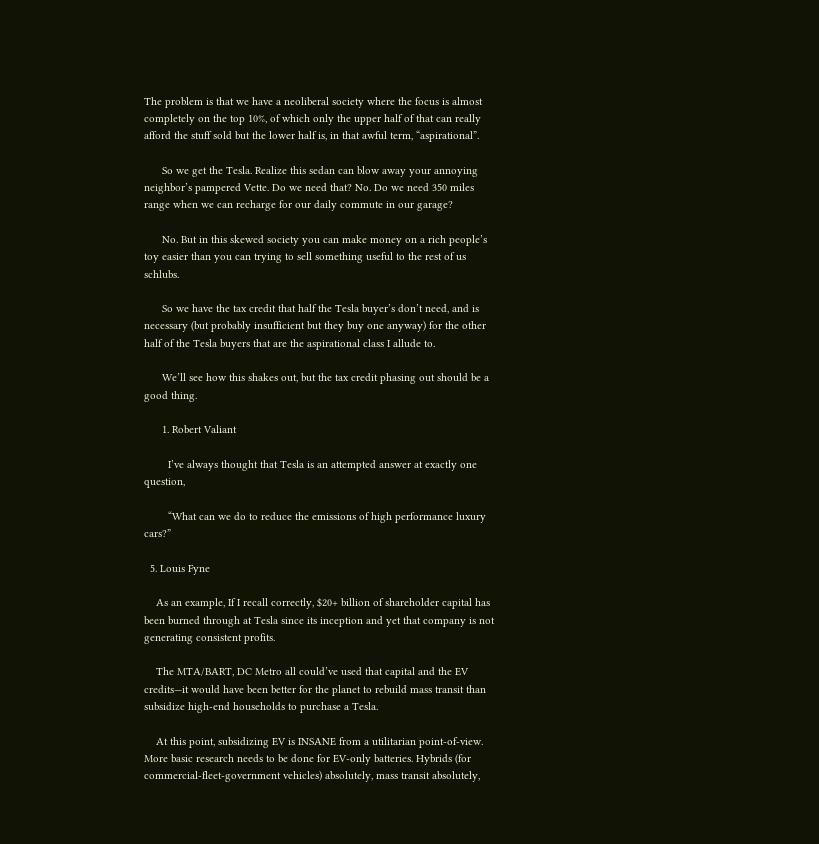The problem is that we have a neoliberal society where the focus is almost completely on the top 10%, of which only the upper half of that can really afford the stuff sold but the lower half is, in that awful term, “aspirational”.

      So we get the Tesla. Realize this sedan can blow away your annoying neighbor’s pampered Vette. Do we need that? No. Do we need 350 miles range when we can recharge for our daily commute in our garage?

      No. But in this skewed society you can make money on a rich people’s toy easier than you can trying to sell something useful to the rest of us schlubs.

      So we have the tax credit that half the Tesla buyer’s don’t need, and is necessary (but probably insufficient but they buy one anyway) for the other half of the Tesla buyers that are the aspirational class I allude to.

      We’ll see how this shakes out, but the tax credit phasing out should be a good thing.

      1. Robert Valiant

        I’ve always thought that Tesla is an attempted answer at exactly one question,

        “What can we do to reduce the emissions of high performance luxury cars?”

  5. Louis Fyne

    As an example, If I recall correctly, $20+ billion of shareholder capital has been burned through at Tesla since its inception and yet that company is not generating consistent profits.

    The MTA/BART, DC Metro all could’ve used that capital and the EV credits—it would have been better for the planet to rebuild mass transit than subsidize high-end households to purchase a Tesla.

    At this point, subsidizing EV is INSANE from a utilitarian point-of-view. More basic research needs to be done for EV-only batteries. Hybrids (for commercial-fleet-government vehicles) absolutely, mass transit absolutely,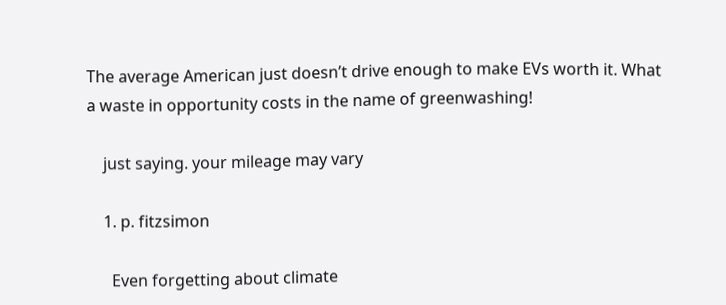The average American just doesn’t drive enough to make EVs worth it. What a waste in opportunity costs in the name of greenwashing!

    just saying. your mileage may vary

    1. p. fitzsimon

      Even forgetting about climate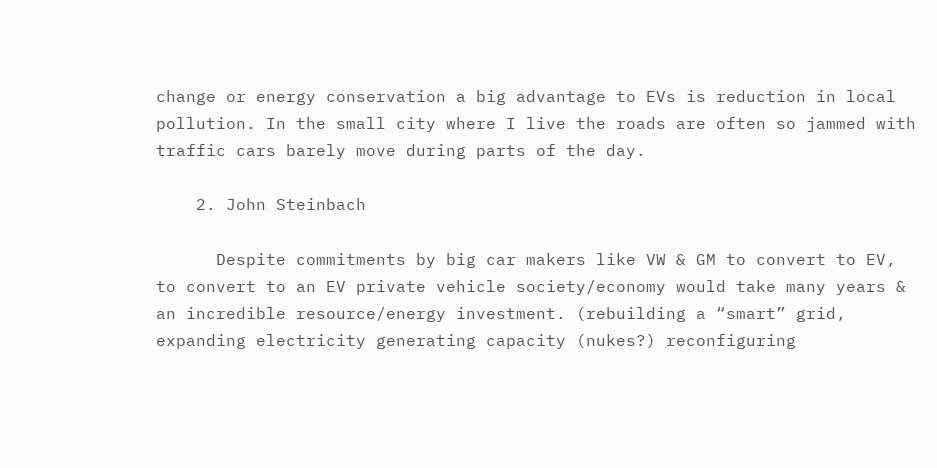change or energy conservation a big advantage to EVs is reduction in local pollution. In the small city where I live the roads are often so jammed with traffic cars barely move during parts of the day.

    2. John Steinbach

      Despite commitments by big car makers like VW & GM to convert to EV, to convert to an EV private vehicle society/economy would take many years & an incredible resource/energy investment. (rebuilding a “smart” grid, expanding electricity generating capacity (nukes?) reconfiguring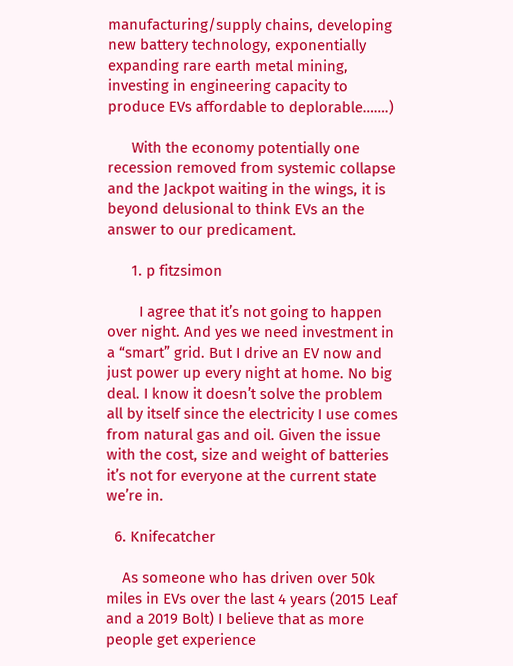manufacturing/supply chains, developing new battery technology, exponentially expanding rare earth metal mining, investing in engineering capacity to produce EVs affordable to deplorable…….)

      With the economy potentially one recession removed from systemic collapse and the Jackpot waiting in the wings, it is beyond delusional to think EVs an the answer to our predicament.

      1. p fitzsimon

        I agree that it’s not going to happen over night. And yes we need investment in a “smart” grid. But I drive an EV now and just power up every night at home. No big deal. I know it doesn’t solve the problem all by itself since the electricity I use comes from natural gas and oil. Given the issue with the cost, size and weight of batteries it’s not for everyone at the current state we’re in.

  6. Knifecatcher

    As someone who has driven over 50k miles in EVs over the last 4 years (2015 Leaf and a 2019 Bolt) I believe that as more people get experience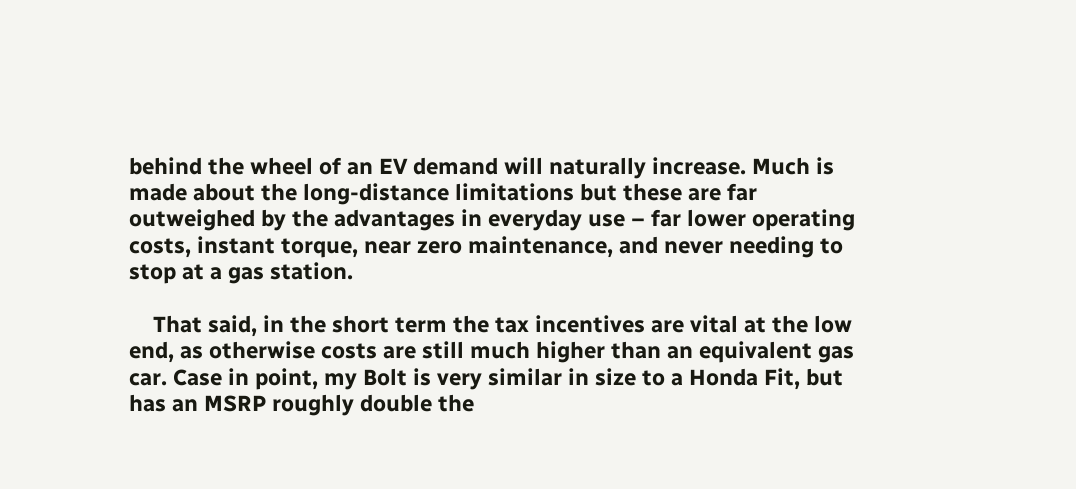behind the wheel of an EV demand will naturally increase. Much is made about the long-distance limitations but these are far outweighed by the advantages in everyday use – far lower operating costs, instant torque, near zero maintenance, and never needing to stop at a gas station.

    That said, in the short term the tax incentives are vital at the low end, as otherwise costs are still much higher than an equivalent gas car. Case in point, my Bolt is very similar in size to a Honda Fit, but has an MSRP roughly double the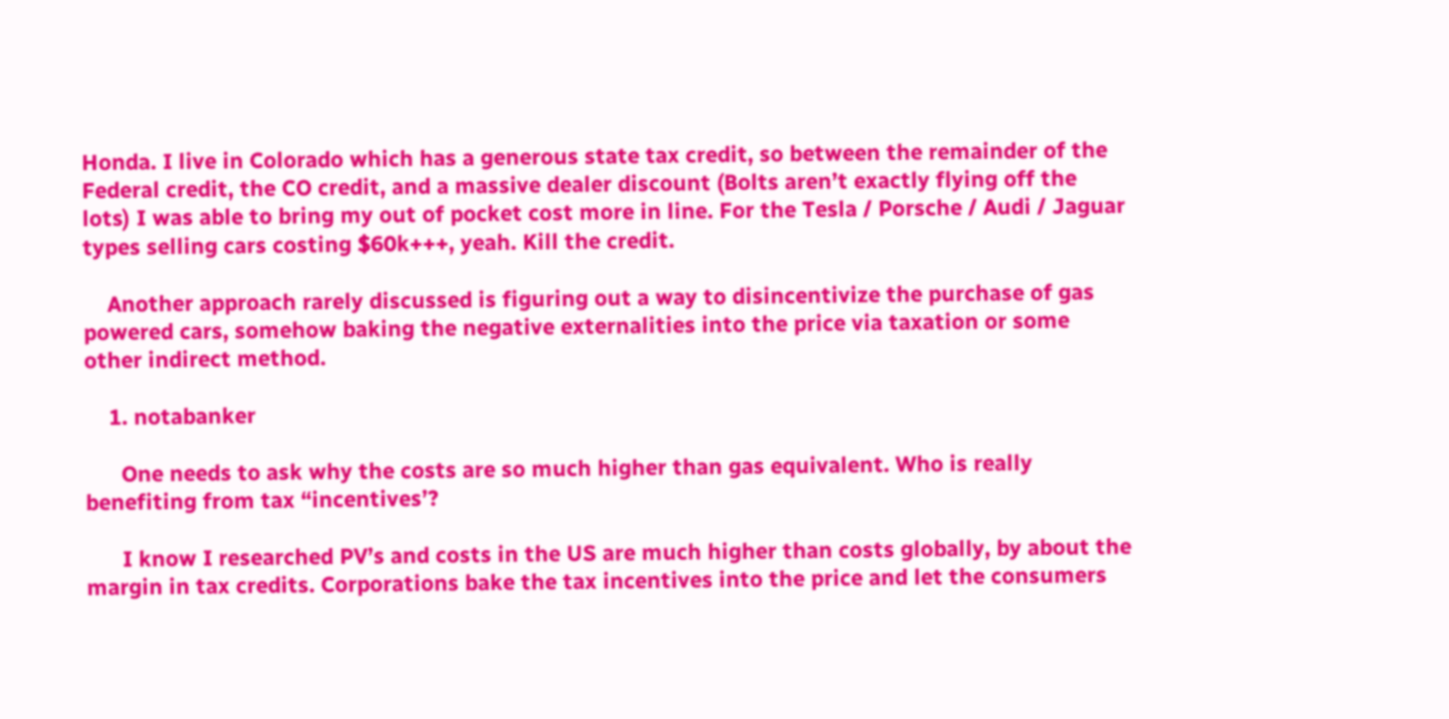Honda. I live in Colorado which has a generous state tax credit, so between the remainder of the Federal credit, the CO credit, and a massive dealer discount (Bolts aren’t exactly flying off the lots) I was able to bring my out of pocket cost more in line. For the Tesla / Porsche / Audi / Jaguar types selling cars costing $60k+++, yeah. Kill the credit.

    Another approach rarely discussed is figuring out a way to disincentivize the purchase of gas powered cars, somehow baking the negative externalities into the price via taxation or some other indirect method.

    1. notabanker

      One needs to ask why the costs are so much higher than gas equivalent. Who is really benefiting from tax “incentives’?

      I know I researched PV’s and costs in the US are much higher than costs globally, by about the margin in tax credits. Corporations bake the tax incentives into the price and let the consumers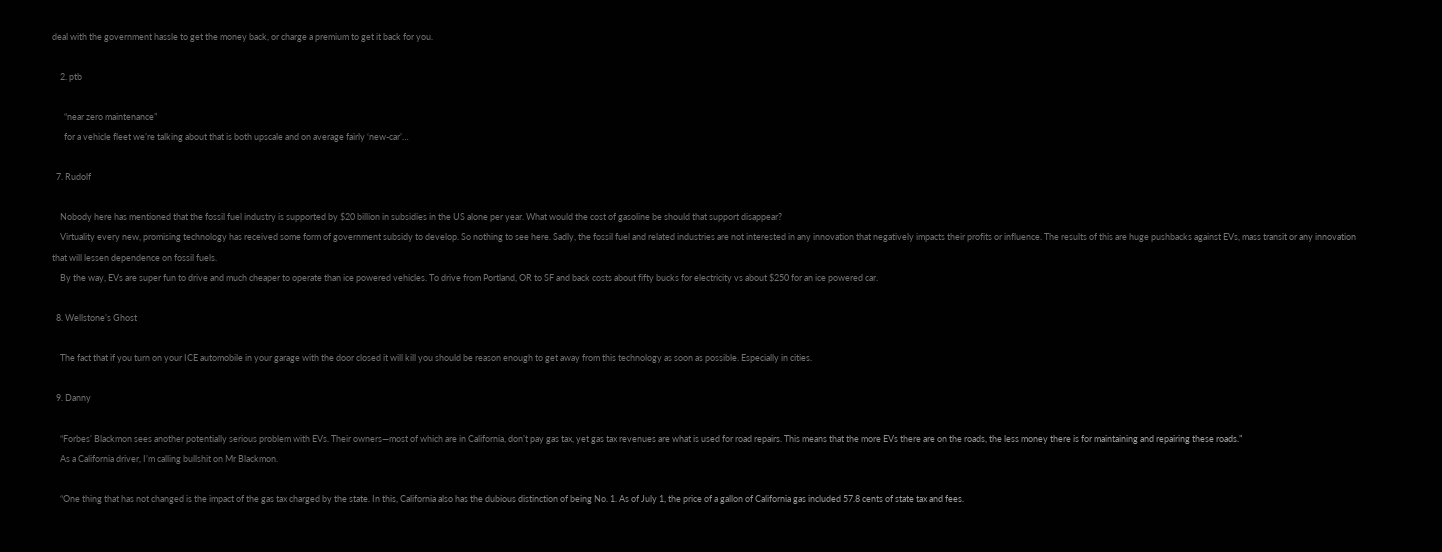deal with the government hassle to get the money back, or charge a premium to get it back for you.

    2. ptb

      “near zero maintenance”
      for a vehicle fleet we’re talking about that is both upscale and on average fairly ‘new-car’…

  7. Rudolf

    Nobody here has mentioned that the fossil fuel industry is supported by $20 billion in subsidies in the US alone per year. What would the cost of gasoline be should that support disappear?
    Virtuality every new, promising technology has received some form of government subsidy to develop. So nothing to see here. Sadly, the fossil fuel and related industries are not interested in any innovation that negatively impacts their profits or influence. The results of this are huge pushbacks against EVs, mass transit or any innovation that will lessen dependence on fossil fuels.
    By the way, EVs are super fun to drive and much cheaper to operate than ice powered vehicles. To drive from Portland, OR to SF and back costs about fifty bucks for electricity vs about $250 for an ice powered car.

  8. Wellstone’s Ghost

    The fact that if you turn on your ICE automobile in your garage with the door closed it will kill you should be reason enough to get away from this technology as soon as possible. Especially in cities.

  9. Danny

    “Forbes’ Blackmon sees another potentially serious problem with EVs. Their owners—most of which are in California, don’t pay gas tax, yet gas tax revenues are what is used for road repairs. This means that the more EVs there are on the roads, the less money there is for maintaining and repairing these roads.”
    As a California driver, I’m calling bullshit on Mr Blackmon.

    “One thing that has not changed is the impact of the gas tax charged by the state. In this, California also has the dubious distinction of being No. 1. As of July 1, the price of a gallon of California gas included 57.8 cents of state tax and fees.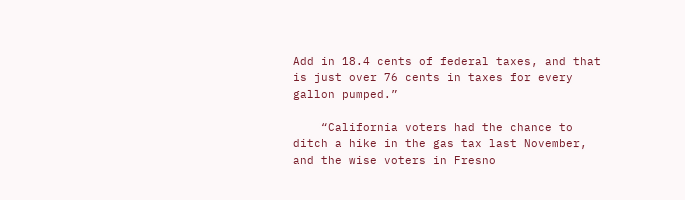Add in 18.4 cents of federal taxes, and that is just over 76 cents in taxes for every gallon pumped.”

    “California voters had the chance to ditch a hike in the gas tax last November, and the wise voters in Fresno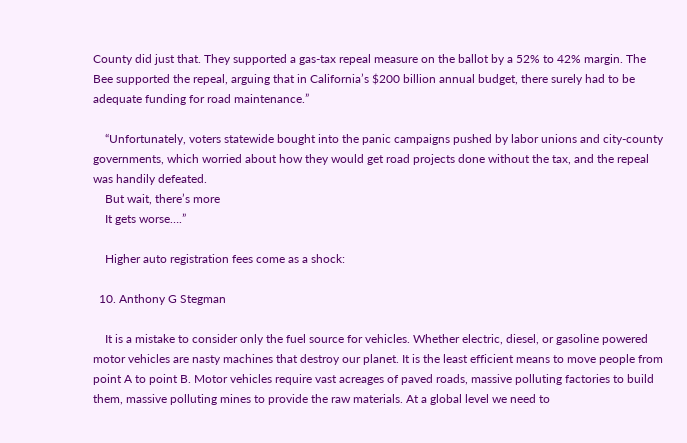County did just that. They supported a gas-tax repeal measure on the ballot by a 52% to 42% margin. The Bee supported the repeal, arguing that in California’s $200 billion annual budget, there surely had to be adequate funding for road maintenance.”

    “Unfortunately, voters statewide bought into the panic campaigns pushed by labor unions and city-county governments, which worried about how they would get road projects done without the tax, and the repeal was handily defeated.
    But wait, there’s more
    It gets worse….”

    Higher auto registration fees come as a shock:

  10. Anthony G Stegman

    It is a mistake to consider only the fuel source for vehicles. Whether electric, diesel, or gasoline powered motor vehicles are nasty machines that destroy our planet. It is the least efficient means to move people from point A to point B. Motor vehicles require vast acreages of paved roads, massive polluting factories to build them, massive polluting mines to provide the raw materials. At a global level we need to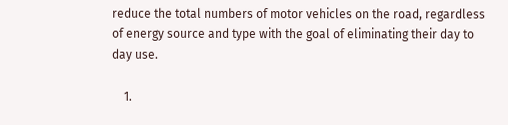reduce the total numbers of motor vehicles on the road, regardless of energy source and type with the goal of eliminating their day to day use.

    1.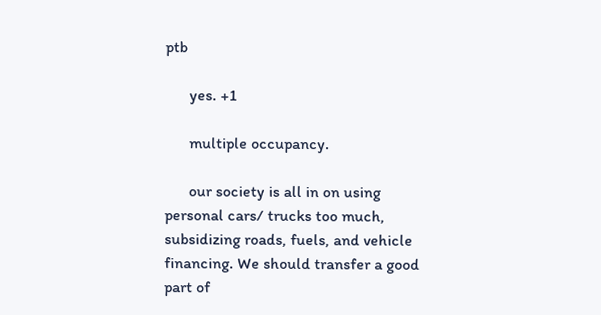ptb

      yes. +1

      multiple occupancy.

      our society is all in on using personal cars/ trucks too much, subsidizing roads, fuels, and vehicle financing. We should transfer a good part of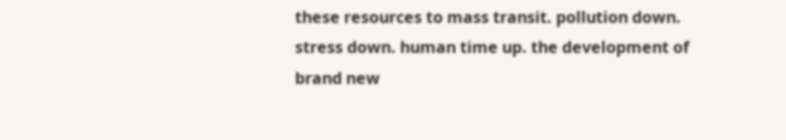these resources to mass transit. pollution down. stress down. human time up. the development of brand new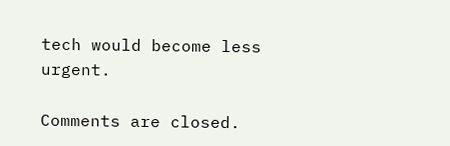tech would become less urgent.

Comments are closed.